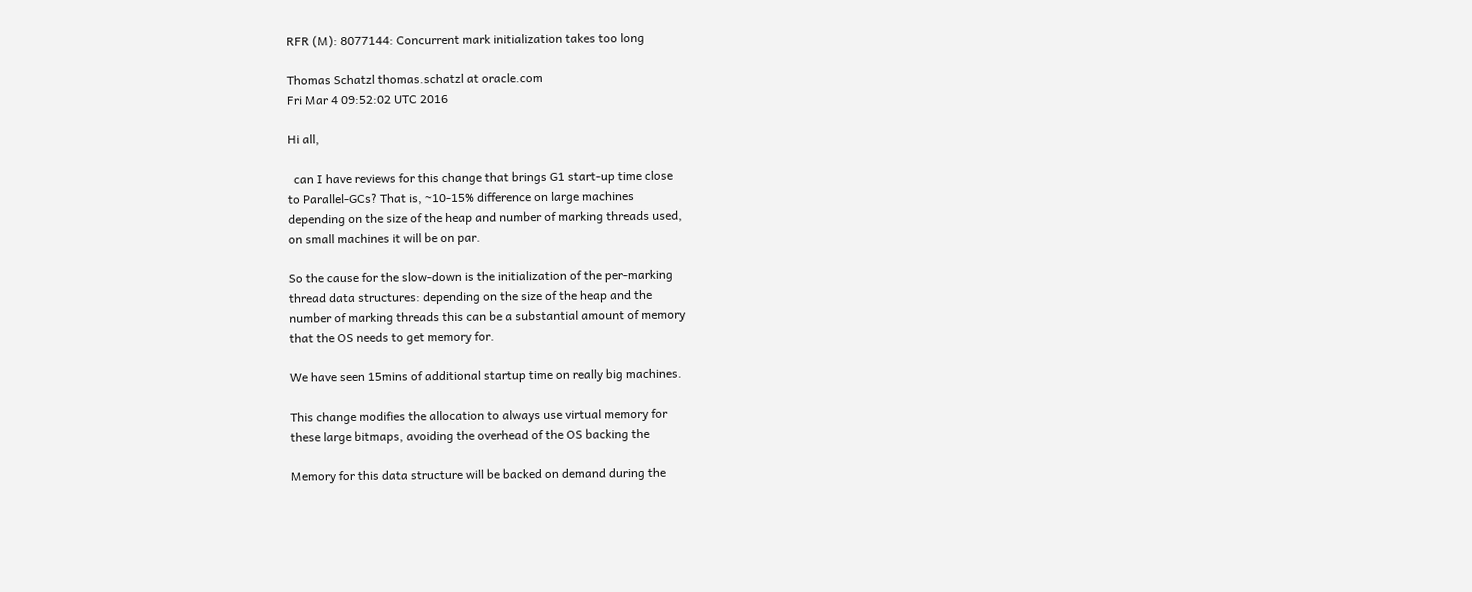RFR (M): 8077144: Concurrent mark initialization takes too long

Thomas Schatzl thomas.schatzl at oracle.com
Fri Mar 4 09:52:02 UTC 2016

Hi all,

  can I have reviews for this change that brings G1 start-up time close
to Parallel-GCs? That is, ~10-15% difference on large machines
depending on the size of the heap and number of marking threads used,
on small machines it will be on par.

So the cause for the slow-down is the initialization of the per-marking
thread data structures: depending on the size of the heap and the
number of marking threads this can be a substantial amount of memory
that the OS needs to get memory for.

We have seen 15mins of additional startup time on really big machines.

This change modifies the allocation to always use virtual memory for
these large bitmaps, avoiding the overhead of the OS backing the

Memory for this data structure will be backed on demand during the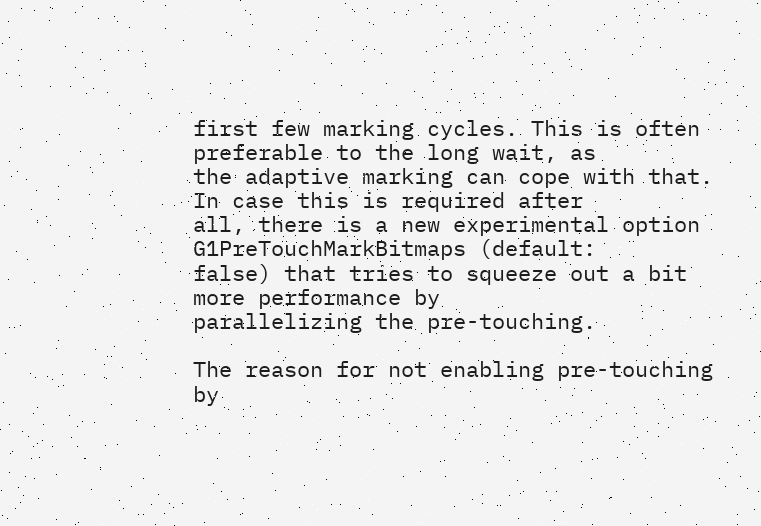first few marking cycles. This is often preferable to the long wait, as
the adaptive marking can cope with that. In case this is required after
all, there is a new experimental option G1PreTouchMarkBitmaps (default:
false) that tries to squeeze out a bit more performance by
parallelizing the pre-touching.

The reason for not enabling pre-touching by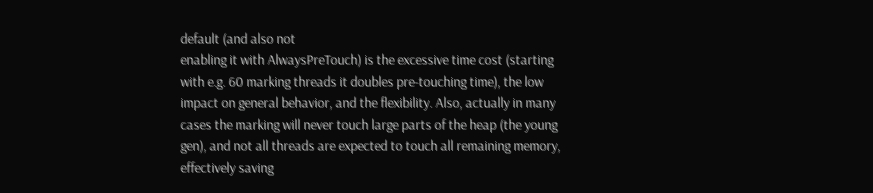default (and also not
enabling it with AlwaysPreTouch) is the excessive time cost (starting
with e.g. 60 marking threads it doubles pre-touching time), the low
impact on general behavior, and the flexibility. Also, actually in many
cases the marking will never touch large parts of the heap (the young
gen), and not all threads are expected to touch all remaining memory,
effectively saving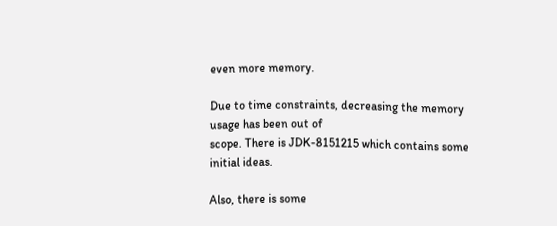even more memory.

Due to time constraints, decreasing the memory usage has been out of
scope. There is JDK-8151215 which contains some initial ideas.

Also, there is some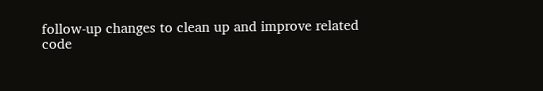follow-up changes to clean up and improve related
code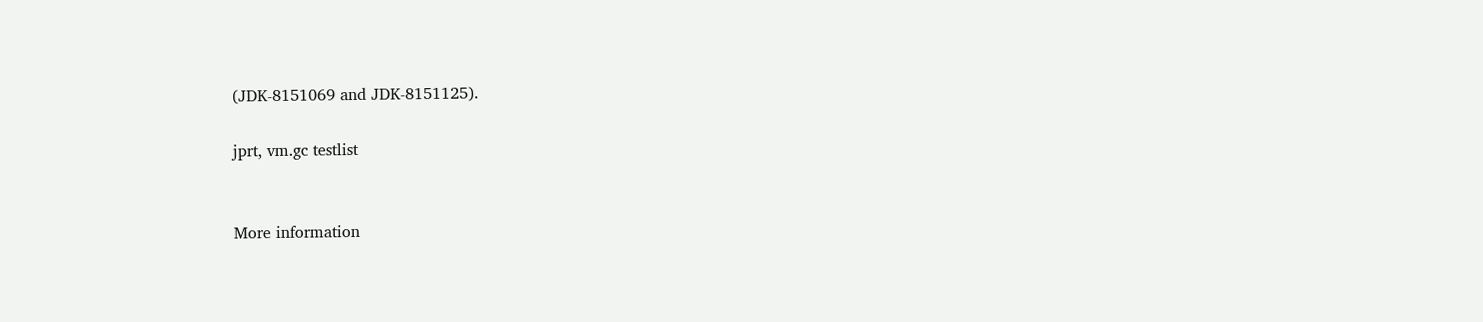(JDK-8151069 and JDK-8151125).

jprt, vm.gc testlist


More information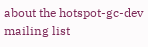about the hotspot-gc-dev mailing list